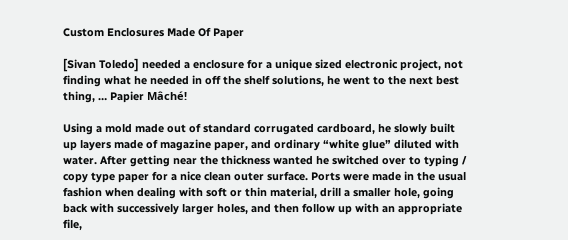Custom Enclosures Made Of Paper

[Sivan Toledo] needed a enclosure for a unique sized electronic project, not finding what he needed in off the shelf solutions, he went to the next best thing, … Papier Mâché!

Using a mold made out of standard corrugated cardboard, he slowly built up layers made of magazine paper, and ordinary “white glue” diluted with water. After getting near the thickness wanted he switched over to typing / copy type paper for a nice clean outer surface. Ports were made in the usual fashion when dealing with soft or thin material, drill a smaller hole, going back with successively larger holes, and then follow up with an appropriate file,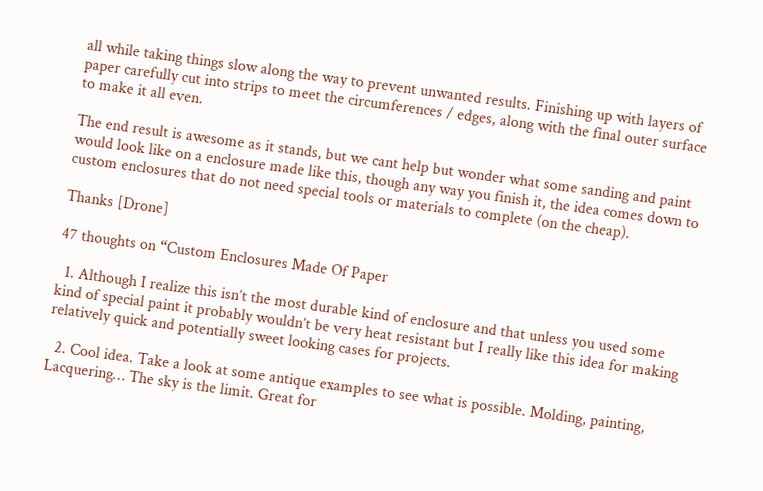all while taking things slow along the way to prevent unwanted results. Finishing up with layers of paper carefully cut into strips to meet the circumferences / edges, along with the final outer surface to make it all even.

The end result is awesome as it stands, but we cant help but wonder what some sanding and paint would look like on a enclosure made like this, though any way you finish it, the idea comes down to custom enclosures that do not need special tools or materials to complete (on the cheap).

Thanks [Drone]

47 thoughts on “Custom Enclosures Made Of Paper

  1. Although I realize this isn’t the most durable kind of enclosure and that unless you used some kind of special paint it probably wouldn’t be very heat resistant but I really like this idea for making relatively quick and potentially sweet looking cases for projects.

  2. Cool idea. Take a look at some antique examples to see what is possible. Molding, painting, Lacquering… The sky is the limit. Great for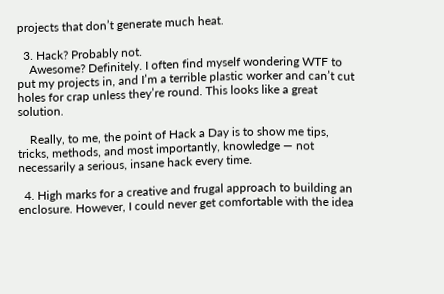projects that don’t generate much heat.

  3. Hack? Probably not.
    Awesome? Definitely. I often find myself wondering WTF to put my projects in, and I’m a terrible plastic worker and can’t cut holes for crap unless they’re round. This looks like a great solution.

    Really, to me, the point of Hack a Day is to show me tips, tricks, methods, and most importantly, knowledge — not necessarily a serious, insane hack every time.

  4. High marks for a creative and frugal approach to building an enclosure. However, I could never get comfortable with the idea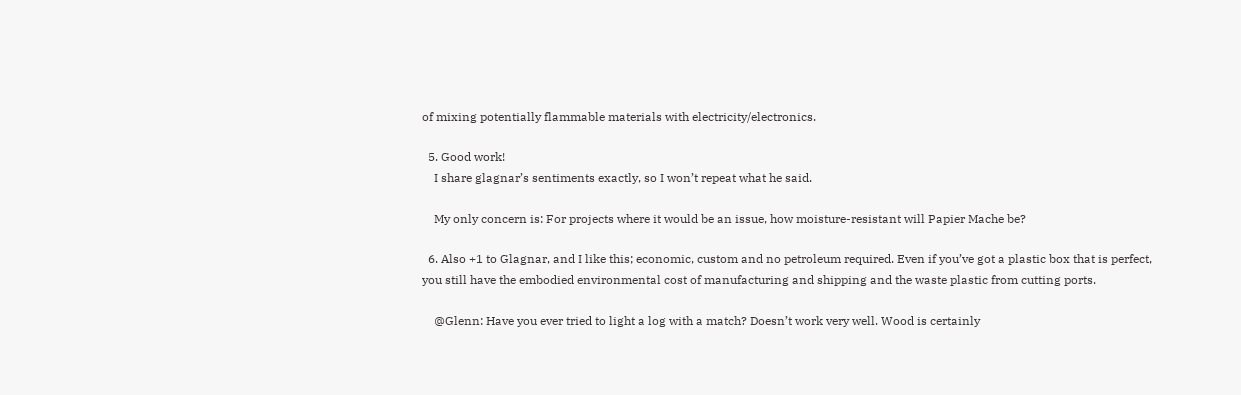of mixing potentially flammable materials with electricity/electronics.

  5. Good work!
    I share glagnar’s sentiments exactly, so I won’t repeat what he said.

    My only concern is: For projects where it would be an issue, how moisture-resistant will Papier Mache be?

  6. Also +1 to Glagnar, and I like this; economic, custom and no petroleum required. Even if you’ve got a plastic box that is perfect, you still have the embodied environmental cost of manufacturing and shipping and the waste plastic from cutting ports.

    @Glenn: Have you ever tried to light a log with a match? Doesn’t work very well. Wood is certainly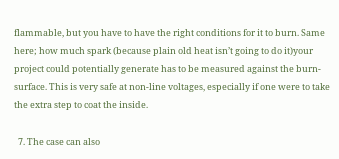flammable, but you have to have the right conditions for it to burn. Same here; how much spark (because plain old heat isn’t going to do it)your project could potentially generate has to be measured against the burn-surface. This is very safe at non-line voltages, especially if one were to take the extra step to coat the inside.

  7. The case can also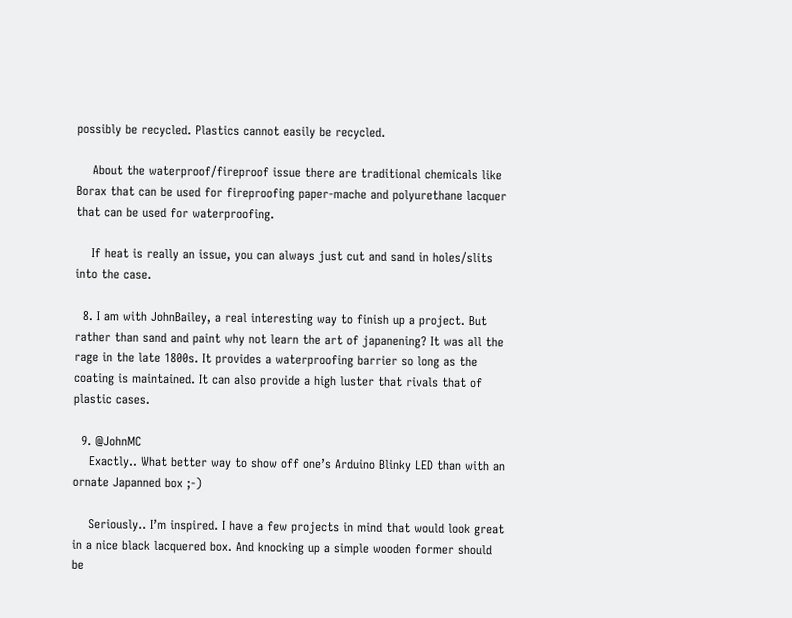possibly be recycled. Plastics cannot easily be recycled.

    About the waterproof/fireproof issue there are traditional chemicals like Borax that can be used for fireproofing paper-mache and polyurethane lacquer that can be used for waterproofing.

    If heat is really an issue, you can always just cut and sand in holes/slits into the case.

  8. I am with JohnBailey, a real interesting way to finish up a project. But rather than sand and paint why not learn the art of japanening? It was all the rage in the late 1800s. It provides a waterproofing barrier so long as the coating is maintained. It can also provide a high luster that rivals that of plastic cases.

  9. @JohnMC
    Exactly.. What better way to show off one’s Arduino Blinky LED than with an ornate Japanned box ;-)

    Seriously.. I’m inspired. I have a few projects in mind that would look great in a nice black lacquered box. And knocking up a simple wooden former should be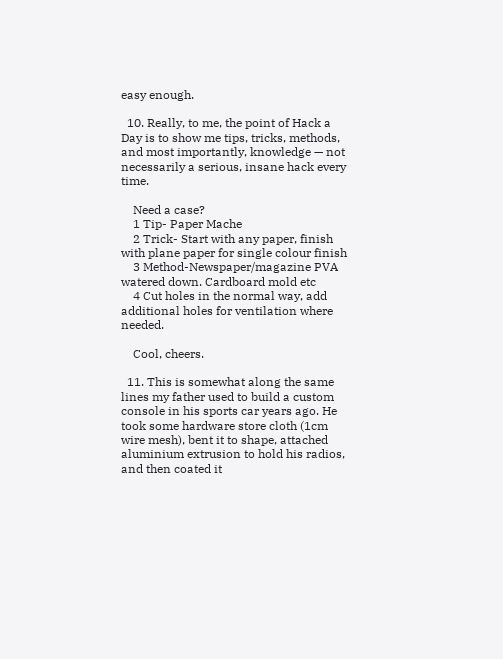easy enough.

  10. Really, to me, the point of Hack a Day is to show me tips, tricks, methods, and most importantly, knowledge — not necessarily a serious, insane hack every time.

    Need a case?
    1 Tip- Paper Mache
    2 Trick- Start with any paper, finish with plane paper for single colour finish
    3 Method-Newspaper/magazine PVA watered down. Cardboard mold etc
    4 Cut holes in the normal way, add additional holes for ventilation where needed.

    Cool, cheers.

  11. This is somewhat along the same lines my father used to build a custom console in his sports car years ago. He took some hardware store cloth (1cm wire mesh), bent it to shape, attached aluminium extrusion to hold his radios, and then coated it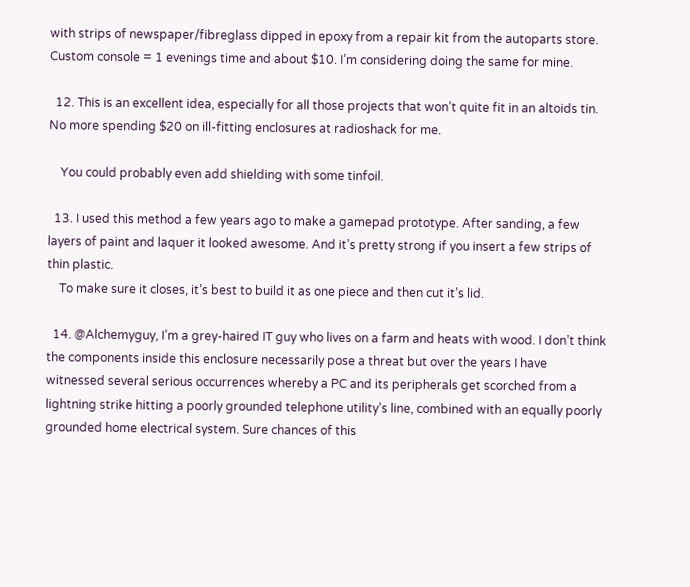with strips of newspaper/fibreglass dipped in epoxy from a repair kit from the autoparts store. Custom console = 1 evenings time and about $10. I’m considering doing the same for mine.

  12. This is an excellent idea, especially for all those projects that won’t quite fit in an altoids tin. No more spending $20 on ill-fitting enclosures at radioshack for me.

    You could probably even add shielding with some tinfoil.

  13. I used this method a few years ago to make a gamepad prototype. After sanding, a few layers of paint and laquer it looked awesome. And it’s pretty strong if you insert a few strips of thin plastic.
    To make sure it closes, it’s best to build it as one piece and then cut it’s lid.

  14. @Alchemyguy, I’m a grey-haired IT guy who lives on a farm and heats with wood. I don’t think the components inside this enclosure necessarily pose a threat but over the years I have witnessed several serious occurrences whereby a PC and its peripherals get scorched from a lightning strike hitting a poorly grounded telephone utility’s line, combined with an equally poorly grounded home electrical system. Sure chances of this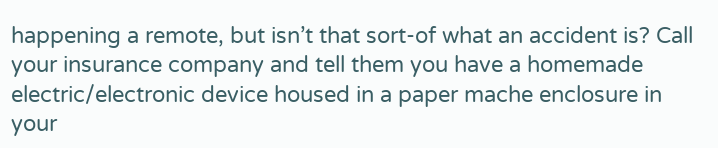happening a remote, but isn’t that sort-of what an accident is? Call your insurance company and tell them you have a homemade electric/electronic device housed in a paper mache enclosure in your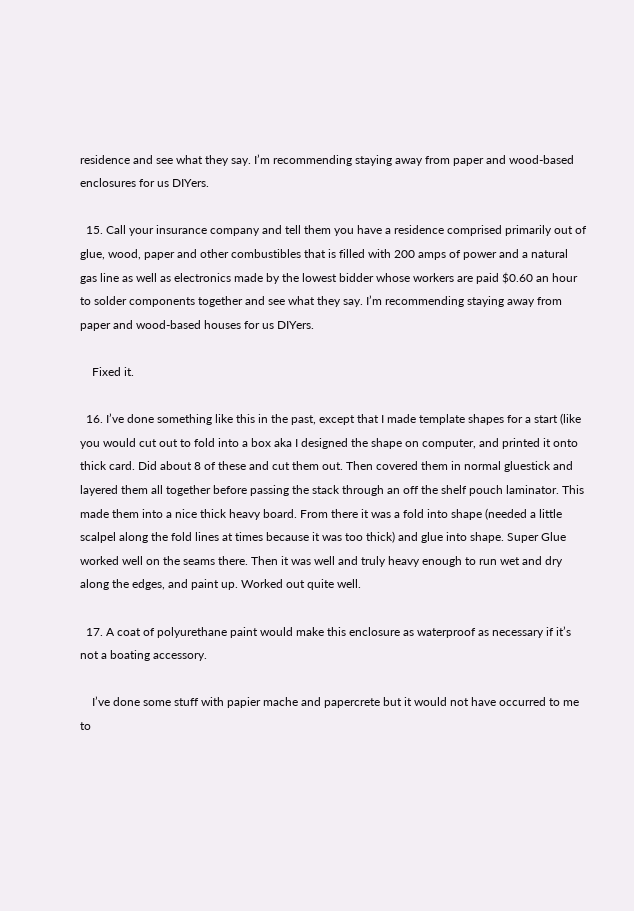residence and see what they say. I’m recommending staying away from paper and wood-based enclosures for us DIYers.

  15. Call your insurance company and tell them you have a residence comprised primarily out of glue, wood, paper and other combustibles that is filled with 200 amps of power and a natural gas line as well as electronics made by the lowest bidder whose workers are paid $0.60 an hour to solder components together and see what they say. I’m recommending staying away from paper and wood-based houses for us DIYers.

    Fixed it.

  16. I’ve done something like this in the past, except that I made template shapes for a start (like you would cut out to fold into a box aka I designed the shape on computer, and printed it onto thick card. Did about 8 of these and cut them out. Then covered them in normal gluestick and layered them all together before passing the stack through an off the shelf pouch laminator. This made them into a nice thick heavy board. From there it was a fold into shape (needed a little scalpel along the fold lines at times because it was too thick) and glue into shape. Super Glue worked well on the seams there. Then it was well and truly heavy enough to run wet and dry along the edges, and paint up. Worked out quite well.

  17. A coat of polyurethane paint would make this enclosure as waterproof as necessary if it’s not a boating accessory.

    I’ve done some stuff with papier mache and papercrete but it would not have occurred to me to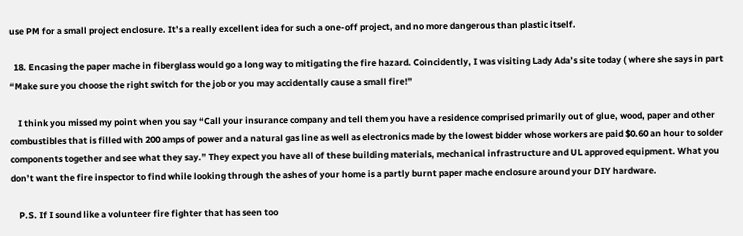use PM for a small project enclosure. It’s a really excellent idea for such a one-off project, and no more dangerous than plastic itself.

  18. Encasing the paper mache in fiberglass would go a long way to mitigating the fire hazard. Coincidently, I was visiting Lady Ada’s site today ( where she says in part “Make sure you choose the right switch for the job or you may accidentally cause a small fire!”

    I think you missed my point when you say “Call your insurance company and tell them you have a residence comprised primarily out of glue, wood, paper and other combustibles that is filled with 200 amps of power and a natural gas line as well as electronics made by the lowest bidder whose workers are paid $0.60 an hour to solder components together and see what they say.” They expect you have all of these building materials, mechanical infrastructure and UL approved equipment. What you don’t want the fire inspector to find while looking through the ashes of your home is a partly burnt paper mache enclosure around your DIY hardware.

    P.S. If I sound like a volunteer fire fighter that has seen too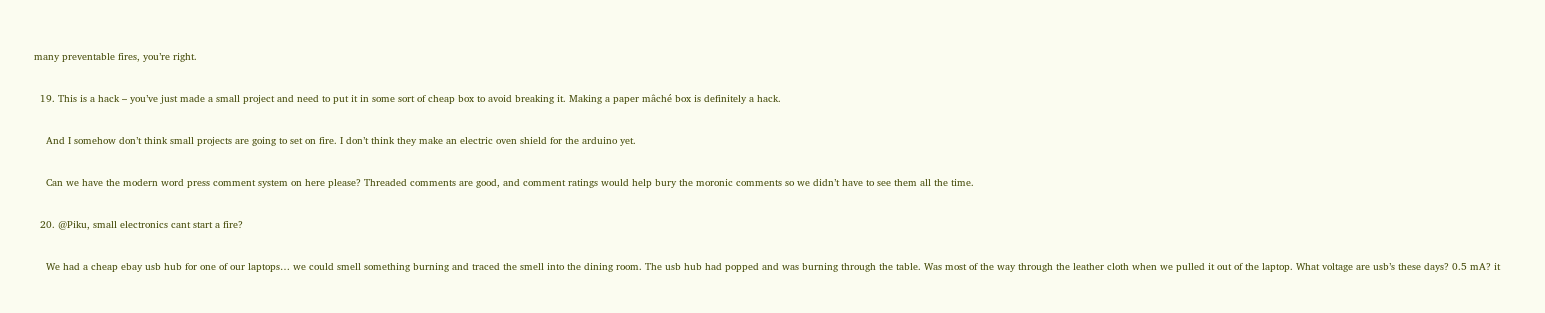many preventable fires, you’re right.

  19. This is a hack – you’ve just made a small project and need to put it in some sort of cheap box to avoid breaking it. Making a paper mâché box is definitely a hack.

    And I somehow don’t think small projects are going to set on fire. I don’t think they make an electric oven shield for the arduino yet.

    Can we have the modern word press comment system on here please? Threaded comments are good, and comment ratings would help bury the moronic comments so we didn’t have to see them all the time.

  20. @Piku, small electronics cant start a fire?

    We had a cheap ebay usb hub for one of our laptops… we could smell something burning and traced the smell into the dining room. The usb hub had popped and was burning through the table. Was most of the way through the leather cloth when we pulled it out of the laptop. What voltage are usb’s these days? 0.5 mA? it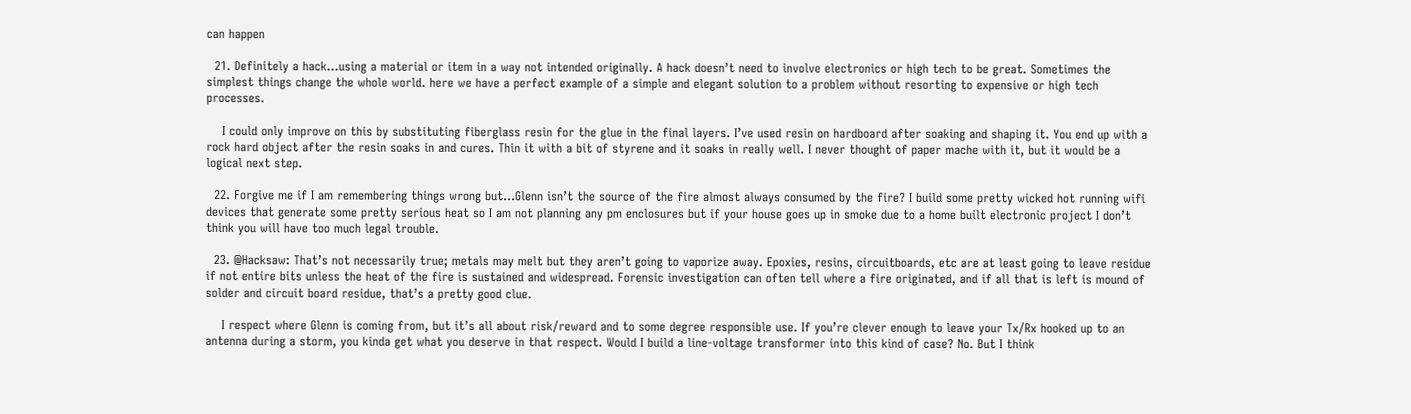can happen

  21. Definitely a hack…using a material or item in a way not intended originally. A hack doesn’t need to involve electronics or high tech to be great. Sometimes the simplest things change the whole world. here we have a perfect example of a simple and elegant solution to a problem without resorting to expensive or high tech processes.

    I could only improve on this by substituting fiberglass resin for the glue in the final layers. I’ve used resin on hardboard after soaking and shaping it. You end up with a rock hard object after the resin soaks in and cures. Thin it with a bit of styrene and it soaks in really well. I never thought of paper mache with it, but it would be a logical next step.

  22. Forgive me if I am remembering things wrong but…Glenn isn’t the source of the fire almost always consumed by the fire? I build some pretty wicked hot running wifi devices that generate some pretty serious heat so I am not planning any pm enclosures but if your house goes up in smoke due to a home built electronic project I don’t think you will have too much legal trouble.

  23. @Hacksaw: That’s not necessarily true; metals may melt but they aren’t going to vaporize away. Epoxies, resins, circuitboards, etc are at least going to leave residue if not entire bits unless the heat of the fire is sustained and widespread. Forensic investigation can often tell where a fire originated, and if all that is left is mound of solder and circuit board residue, that’s a pretty good clue.

    I respect where Glenn is coming from, but it’s all about risk/reward and to some degree responsible use. If you’re clever enough to leave your Tx/Rx hooked up to an antenna during a storm, you kinda get what you deserve in that respect. Would I build a line-voltage transformer into this kind of case? No. But I think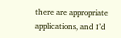there are appropriate applications, and I’d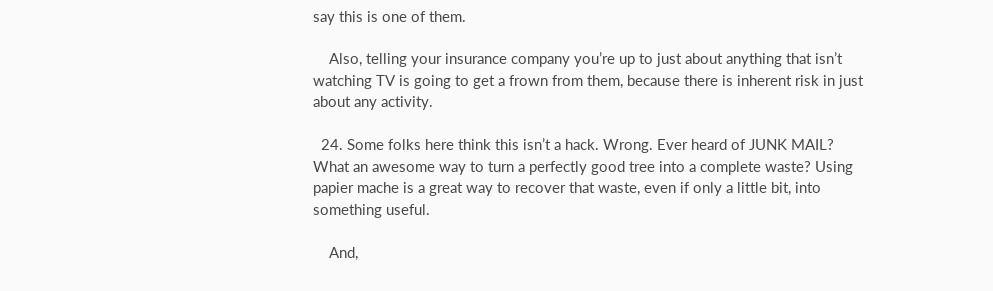say this is one of them.

    Also, telling your insurance company you’re up to just about anything that isn’t watching TV is going to get a frown from them, because there is inherent risk in just about any activity.

  24. Some folks here think this isn’t a hack. Wrong. Ever heard of JUNK MAIL? What an awesome way to turn a perfectly good tree into a complete waste? Using papier mache is a great way to recover that waste, even if only a little bit, into something useful.

    And,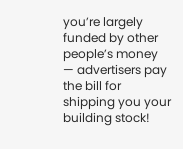you’re largely funded by other people’s money — advertisers pay the bill for shipping you your building stock!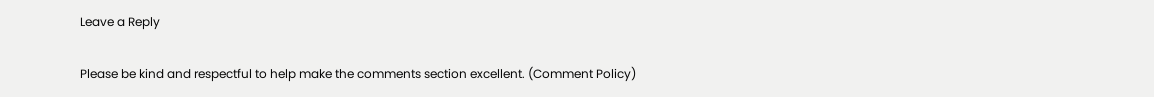Leave a Reply

Please be kind and respectful to help make the comments section excellent. (Comment Policy)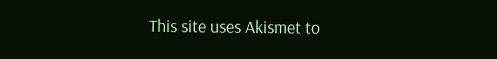This site uses Akismet to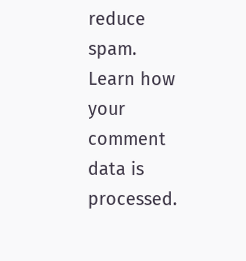reduce spam. Learn how your comment data is processed.